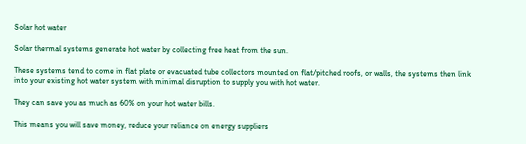Solar hot water

Solar thermal systems generate hot water by collecting free heat from the sun.

These systems tend to come in flat plate or evacuated tube collectors mounted on flat/pitched roofs, or walls, the systems then link into your existing hot water system with minimal disruption to supply you with hot water.

They can save you as much as 60% on your hot water bills.

This means you will save money, reduce your reliance on energy suppliers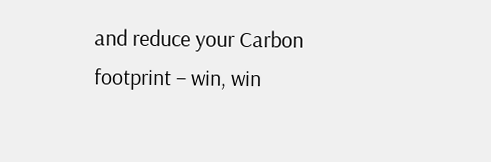and reduce your Carbon footprint – win, win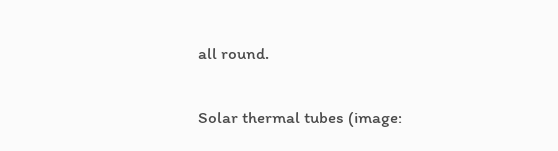all round.

Solar thermal tubes (image: